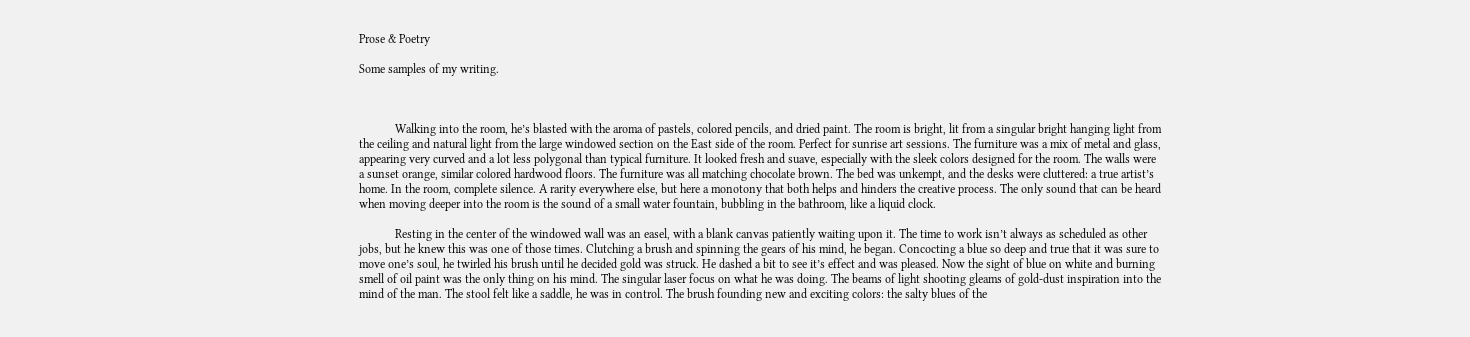Prose & Poetry

Some samples of my writing.



            Walking into the room, he’s blasted with the aroma of pastels, colored pencils, and dried paint. The room is bright, lit from a singular bright hanging light from the ceiling and natural light from the large windowed section on the East side of the room. Perfect for sunrise art sessions. The furniture was a mix of metal and glass, appearing very curved and a lot less polygonal than typical furniture. It looked fresh and suave, especially with the sleek colors designed for the room. The walls were a sunset orange, similar colored hardwood floors. The furniture was all matching chocolate brown. The bed was unkempt, and the desks were cluttered: a true artist’s home. In the room, complete silence. A rarity everywhere else, but here a monotony that both helps and hinders the creative process. The only sound that can be heard when moving deeper into the room is the sound of a small water fountain, bubbling in the bathroom, like a liquid clock.

            Resting in the center of the windowed wall was an easel, with a blank canvas patiently waiting upon it. The time to work isn’t always as scheduled as other jobs, but he knew this was one of those times. Clutching a brush and spinning the gears of his mind, he began. Concocting a blue so deep and true that it was sure to move one’s soul, he twirled his brush until he decided gold was struck. He dashed a bit to see it’s effect and was pleased. Now the sight of blue on white and burning smell of oil paint was the only thing on his mind. The singular laser focus on what he was doing. The beams of light shooting gleams of gold-dust inspiration into the mind of the man. The stool felt like a saddle, he was in control. The brush founding new and exciting colors: the salty blues of the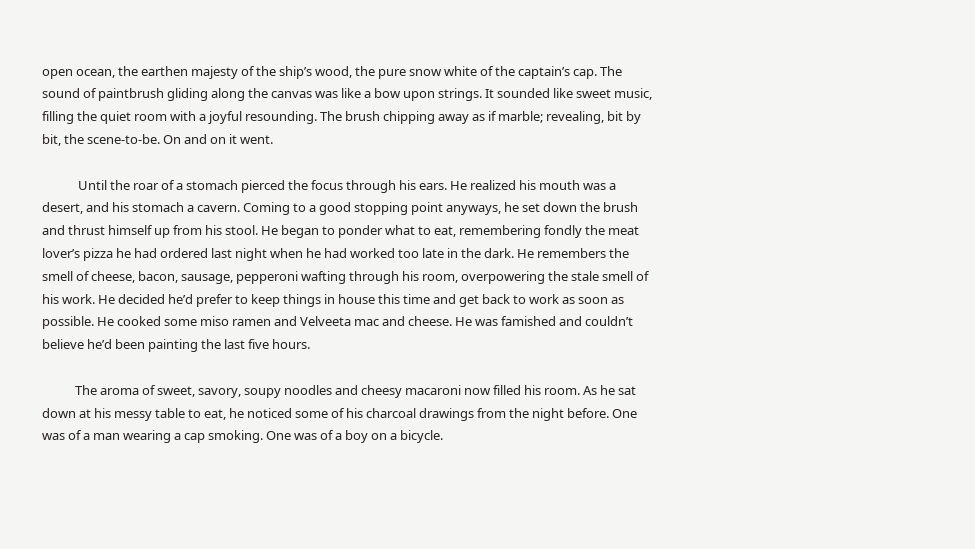open ocean, the earthen majesty of the ship’s wood, the pure snow white of the captain’s cap. The sound of paintbrush gliding along the canvas was like a bow upon strings. It sounded like sweet music, filling the quiet room with a joyful resounding. The brush chipping away as if marble; revealing, bit by bit, the scene-to-be. On and on it went.

            Until the roar of a stomach pierced the focus through his ears. He realized his mouth was a desert, and his stomach a cavern. Coming to a good stopping point anyways, he set down the brush and thrust himself up from his stool. He began to ponder what to eat, remembering fondly the meat lover’s pizza he had ordered last night when he had worked too late in the dark. He remembers the smell of cheese, bacon, sausage, pepperoni wafting through his room, overpowering the stale smell of his work. He decided he’d prefer to keep things in house this time and get back to work as soon as possible. He cooked some miso ramen and Velveeta mac and cheese. He was famished and couldn’t believe he’d been painting the last five hours.

           The aroma of sweet, savory, soupy noodles and cheesy macaroni now filled his room. As he sat down at his messy table to eat, he noticed some of his charcoal drawings from the night before. One was of a man wearing a cap smoking. One was of a boy on a bicycle.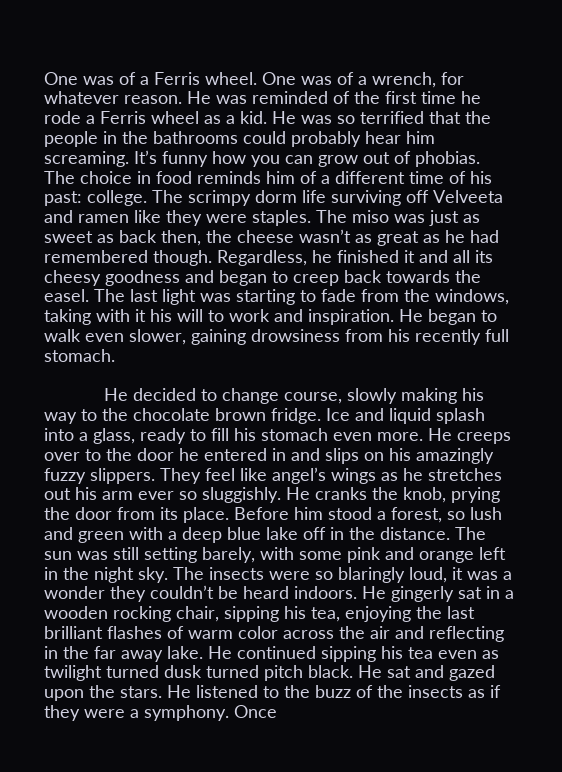One was of a Ferris wheel. One was of a wrench, for whatever reason. He was reminded of the first time he rode a Ferris wheel as a kid. He was so terrified that the people in the bathrooms could probably hear him screaming. It’s funny how you can grow out of phobias. The choice in food reminds him of a different time of his past: college. The scrimpy dorm life surviving off Velveeta and ramen like they were staples. The miso was just as sweet as back then, the cheese wasn’t as great as he had remembered though. Regardless, he finished it and all its cheesy goodness and began to creep back towards the easel. The last light was starting to fade from the windows, taking with it his will to work and inspiration. He began to walk even slower, gaining drowsiness from his recently full stomach.

            He decided to change course, slowly making his way to the chocolate brown fridge. Ice and liquid splash into a glass, ready to fill his stomach even more. He creeps over to the door he entered in and slips on his amazingly fuzzy slippers. They feel like angel’s wings as he stretches out his arm ever so sluggishly. He cranks the knob, prying the door from its place. Before him stood a forest, so lush and green with a deep blue lake off in the distance. The sun was still setting barely, with some pink and orange left in the night sky. The insects were so blaringly loud, it was a wonder they couldn’t be heard indoors. He gingerly sat in a wooden rocking chair, sipping his tea, enjoying the last brilliant flashes of warm color across the air and reflecting in the far away lake. He continued sipping his tea even as twilight turned dusk turned pitch black. He sat and gazed upon the stars. He listened to the buzz of the insects as if they were a symphony. Once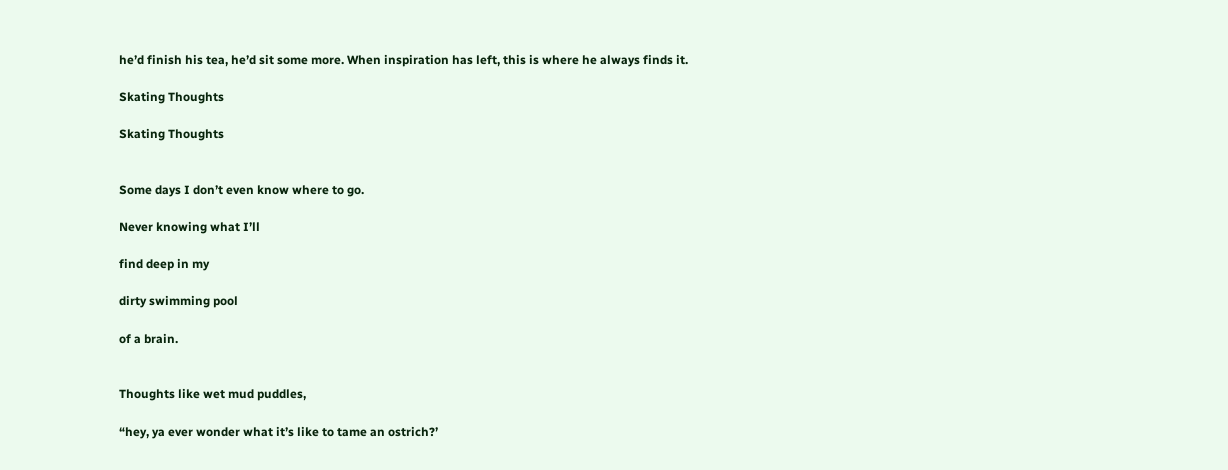he’d finish his tea, he’d sit some more. When inspiration has left, this is where he always finds it.

Skating Thoughts

Skating Thoughts


Some days I don’t even know where to go.

Never knowing what I’ll

find deep in my

dirty swimming pool

of a brain.


Thoughts like wet mud puddles,

“hey, ya ever wonder what it’s like to tame an ostrich?’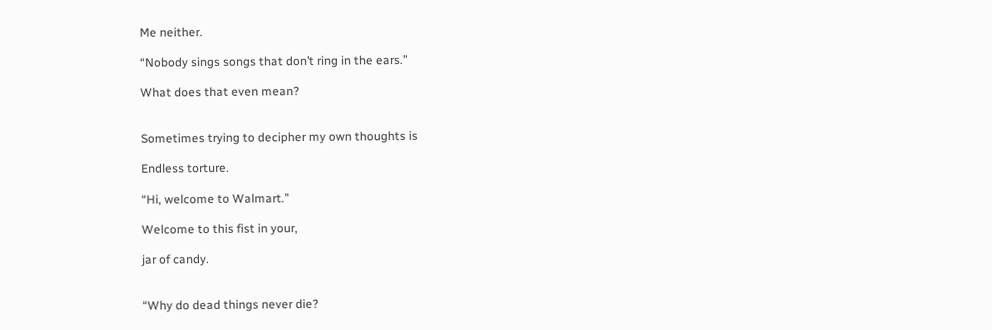Me neither.

“Nobody sings songs that don’t ring in the ears.”

What does that even mean?


Sometimes trying to decipher my own thoughts is

Endless torture.

“Hi, welcome to Walmart.”

Welcome to this fist in your,

jar of candy.


“Why do dead things never die?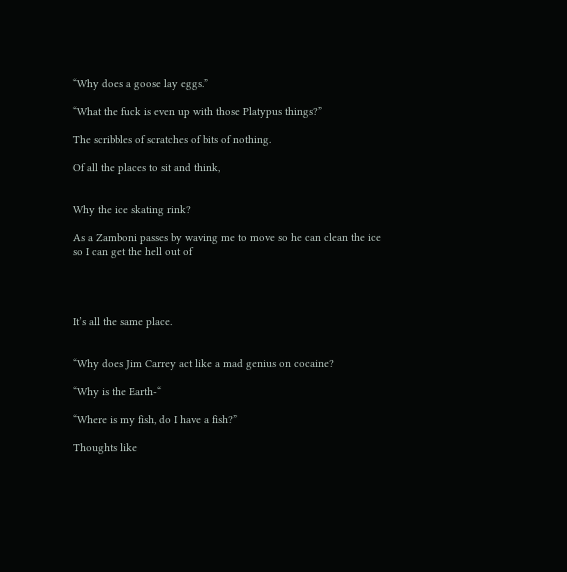“Why does a goose lay eggs.”

“What the fuck is even up with those Platypus things?”

The scribbles of scratches of bits of nothing.

Of all the places to sit and think,


Why the ice skating rink?

As a Zamboni passes by waving me to move so he can clean the ice so I can get the hell out of




It’s all the same place.


“Why does Jim Carrey act like a mad genius on cocaine?

“Why is the Earth-“

“Where is my fish, do I have a fish?”

Thoughts like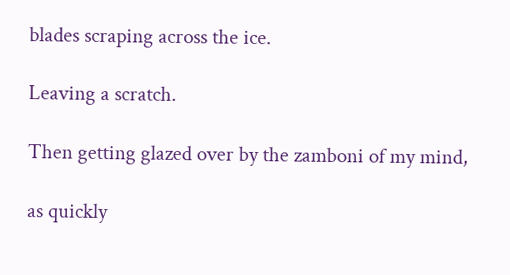blades scraping across the ice.

Leaving a scratch.

Then getting glazed over by the zamboni of my mind,

as quickly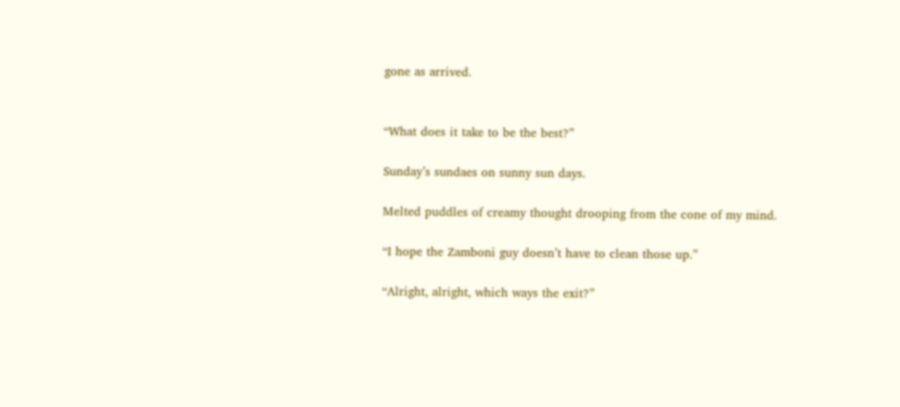gone as arrived.


“What does it take to be the best?”

Sunday’s sundaes on sunny sun days.

Melted puddles of creamy thought drooping from the cone of my mind.

“I hope the Zamboni guy doesn’t have to clean those up.”

“Alright, alright, which ways the exit?”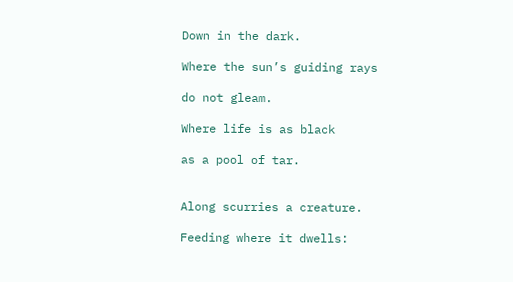Down in the dark.

Where the sun’s guiding rays

do not gleam.

Where life is as black

as a pool of tar.


Along scurries a creature.

Feeding where it dwells: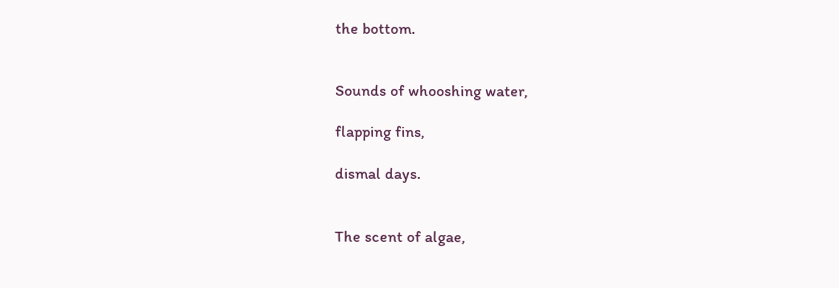the bottom.


Sounds of whooshing water,

flapping fins,

dismal days.


The scent of algae,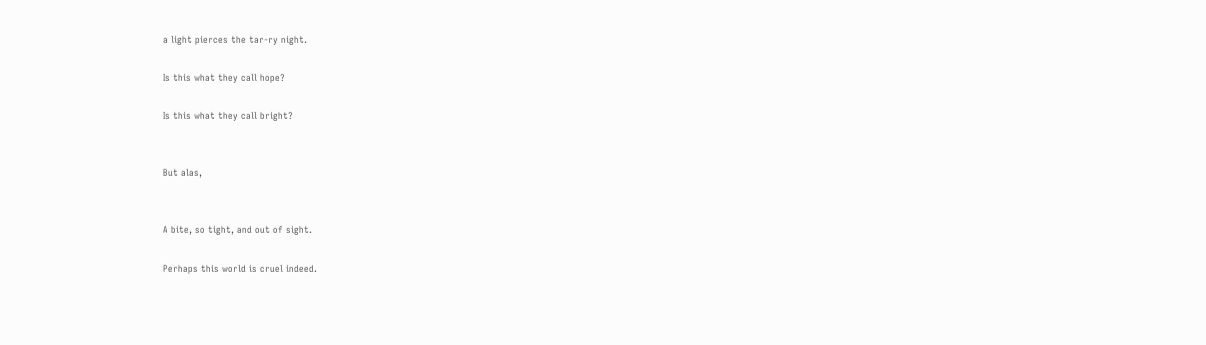a light pierces the tar-ry night.

Is this what they call hope?

Is this what they call bright?


But alas,


A bite, so tight, and out of sight.

Perhaps this world is cruel indeed.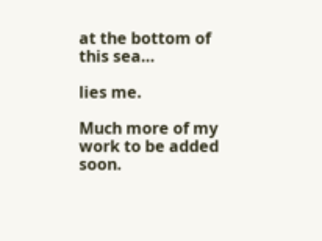at the bottom of this sea…

lies me.

Much more of my work to be added soon.